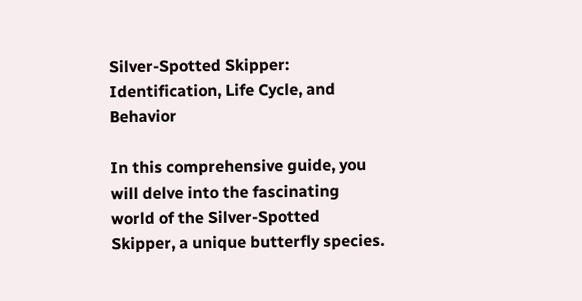Silver-Spotted Skipper: Identification, Life Cycle, and Behavior

In this comprehensive guide, you will delve into the fascinating world of the Silver-Spotted Skipper, a unique butterfly species.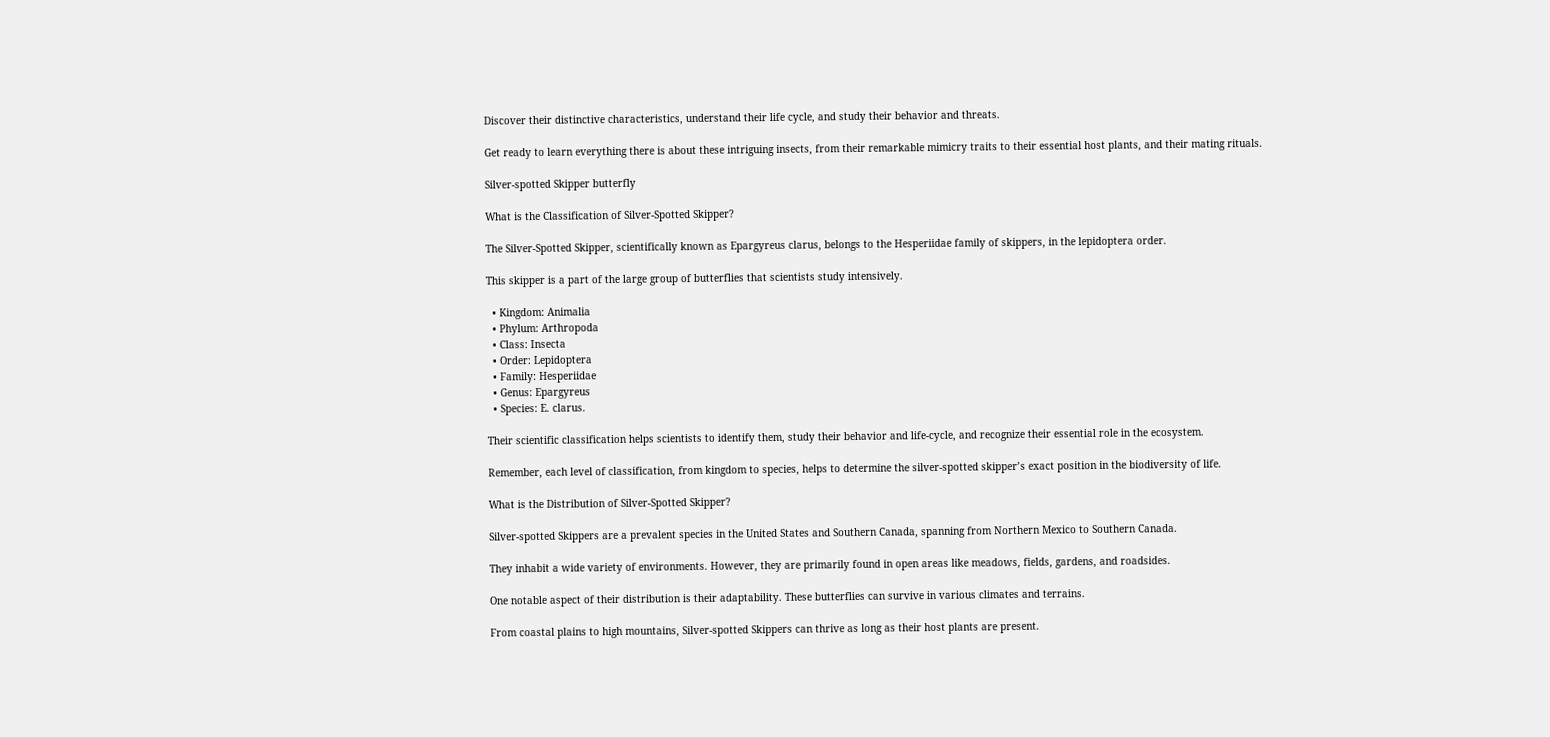Discover their distinctive characteristics, understand their life cycle, and study their behavior and threats.

Get ready to learn everything there is about these intriguing insects, from their remarkable mimicry traits to their essential host plants, and their mating rituals.

Silver-spotted Skipper butterfly

What is the Classification of Silver-Spotted Skipper?

The Silver-Spotted Skipper, scientifically known as Epargyreus clarus, belongs to the Hesperiidae family of skippers, in the lepidoptera order.

This skipper is a part of the large group of butterflies that scientists study intensively.

  • Kingdom: Animalia
  • Phylum: Arthropoda
  • Class: Insecta
  • Order: Lepidoptera
  • Family: Hesperiidae
  • Genus: Epargyreus
  • Species: E. clarus.

Their scientific classification helps scientists to identify them, study their behavior and life-cycle, and recognize their essential role in the ecosystem.

Remember, each level of classification, from kingdom to species, helps to determine the silver-spotted skipper’s exact position in the biodiversity of life.

What is the Distribution of Silver-Spotted Skipper?

Silver-spotted Skippers are a prevalent species in the United States and Southern Canada, spanning from Northern Mexico to Southern Canada.

They inhabit a wide variety of environments. However, they are primarily found in open areas like meadows, fields, gardens, and roadsides.

One notable aspect of their distribution is their adaptability. These butterflies can survive in various climates and terrains.

From coastal plains to high mountains, Silver-spotted Skippers can thrive as long as their host plants are present.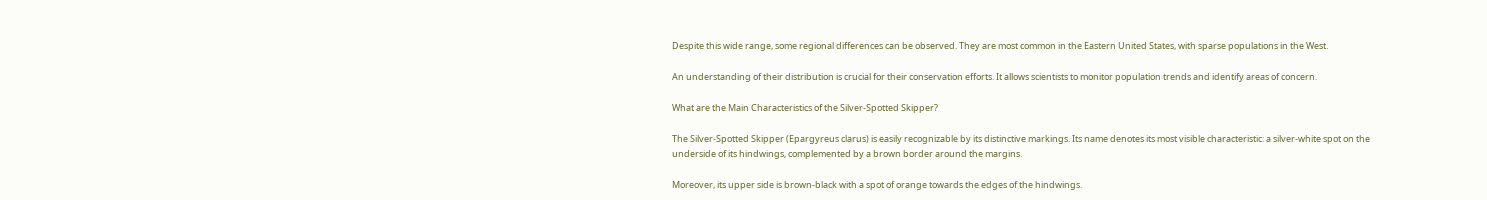Despite this wide range, some regional differences can be observed. They are most common in the Eastern United States, with sparse populations in the West.

An understanding of their distribution is crucial for their conservation efforts. It allows scientists to monitor population trends and identify areas of concern.

What are the Main Characteristics of the Silver-Spotted Skipper?

The Silver-Spotted Skipper (Epargyreus clarus) is easily recognizable by its distinctive markings. Its name denotes its most visible characteristic: a silver-white spot on the underside of its hindwings, complemented by a brown border around the margins.

Moreover, its upper side is brown-black with a spot of orange towards the edges of the hindwings.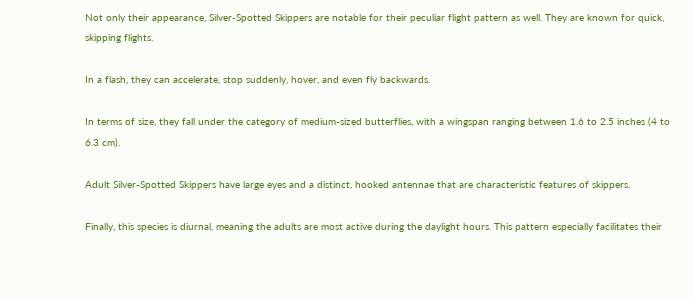Not only their appearance, Silver-Spotted Skippers are notable for their peculiar flight pattern as well. They are known for quick, skipping flights.

In a flash, they can accelerate, stop suddenly, hover, and even fly backwards.

In terms of size, they fall under the category of medium-sized butterflies, with a wingspan ranging between 1.6 to 2.5 inches (4 to 6.3 cm).

Adult Silver-Spotted Skippers have large eyes and a distinct, hooked antennae that are characteristic features of skippers.

Finally, this species is diurnal, meaning the adults are most active during the daylight hours. This pattern especially facilitates their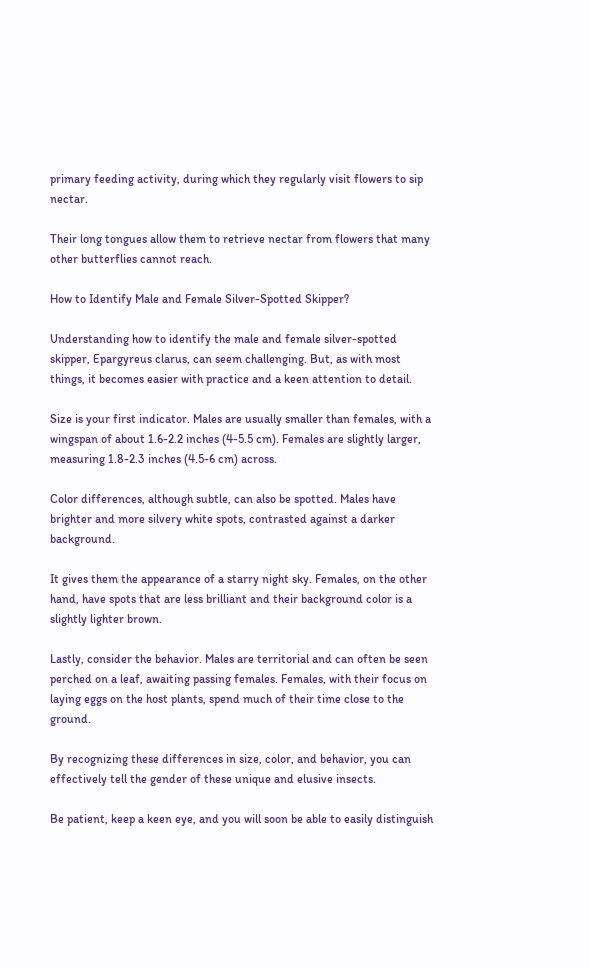primary feeding activity, during which they regularly visit flowers to sip nectar.

Their long tongues allow them to retrieve nectar from flowers that many other butterflies cannot reach.

How to Identify Male and Female Silver-Spotted Skipper?

Understanding how to identify the male and female silver-spotted skipper, Epargyreus clarus, can seem challenging. But, as with most things, it becomes easier with practice and a keen attention to detail.

Size is your first indicator. Males are usually smaller than females, with a wingspan of about 1.6-2.2 inches (4-5.5 cm). Females are slightly larger, measuring 1.8-2.3 inches (4.5-6 cm) across.

Color differences, although subtle, can also be spotted. Males have brighter and more silvery white spots, contrasted against a darker background.

It gives them the appearance of a starry night sky. Females, on the other hand, have spots that are less brilliant and their background color is a slightly lighter brown.

Lastly, consider the behavior. Males are territorial and can often be seen perched on a leaf, awaiting passing females. Females, with their focus on laying eggs on the host plants, spend much of their time close to the ground.

By recognizing these differences in size, color, and behavior, you can effectively tell the gender of these unique and elusive insects.

Be patient, keep a keen eye, and you will soon be able to easily distinguish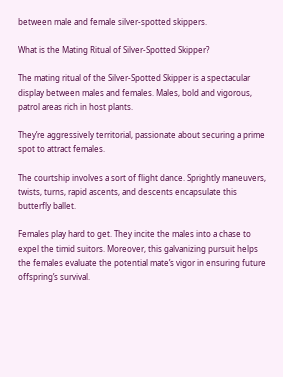between male and female silver-spotted skippers.

What is the Mating Ritual of Silver-Spotted Skipper?

The mating ritual of the Silver-Spotted Skipper is a spectacular display between males and females. Males, bold and vigorous, patrol areas rich in host plants.

They’re aggressively territorial, passionate about securing a prime spot to attract females.

The courtship involves a sort of flight dance. Sprightly maneuvers, twists, turns, rapid ascents, and descents encapsulate this butterfly ballet.

Females play hard to get. They incite the males into a chase to expel the timid suitors. Moreover, this galvanizing pursuit helps the females evaluate the potential mate’s vigor in ensuring future offspring’s survival.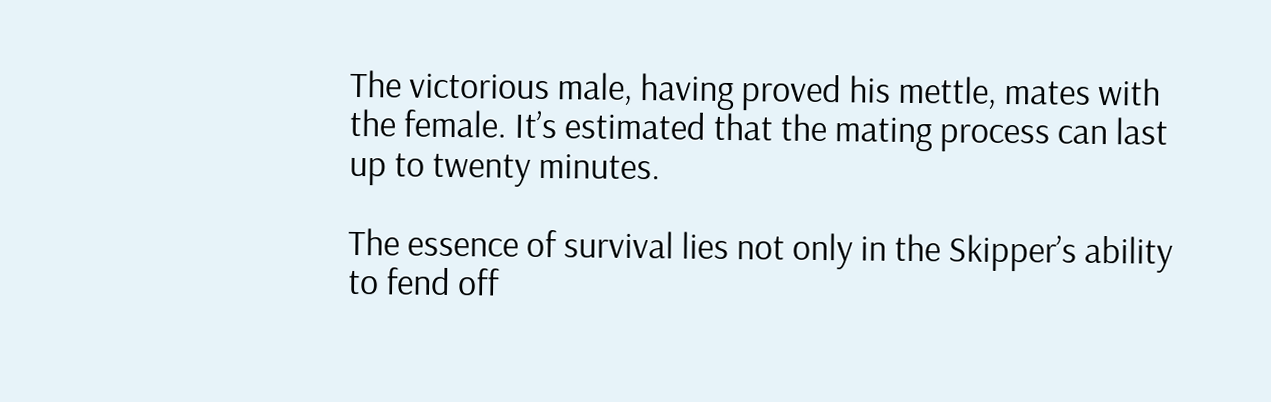The victorious male, having proved his mettle, mates with the female. It’s estimated that the mating process can last up to twenty minutes.

The essence of survival lies not only in the Skipper’s ability to fend off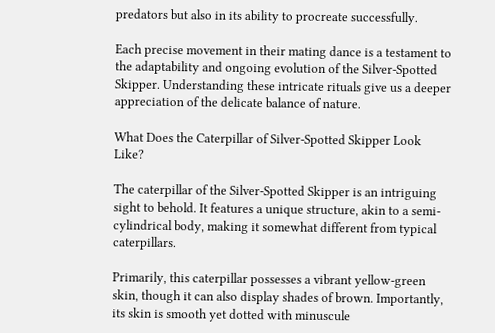predators but also in its ability to procreate successfully.

Each precise movement in their mating dance is a testament to the adaptability and ongoing evolution of the Silver-Spotted Skipper. Understanding these intricate rituals give us a deeper appreciation of the delicate balance of nature.

What Does the Caterpillar of Silver-Spotted Skipper Look Like?

The caterpillar of the Silver-Spotted Skipper is an intriguing sight to behold. It features a unique structure, akin to a semi-cylindrical body, making it somewhat different from typical caterpillars.

Primarily, this caterpillar possesses a vibrant yellow-green skin, though it can also display shades of brown. Importantly, its skin is smooth yet dotted with minuscule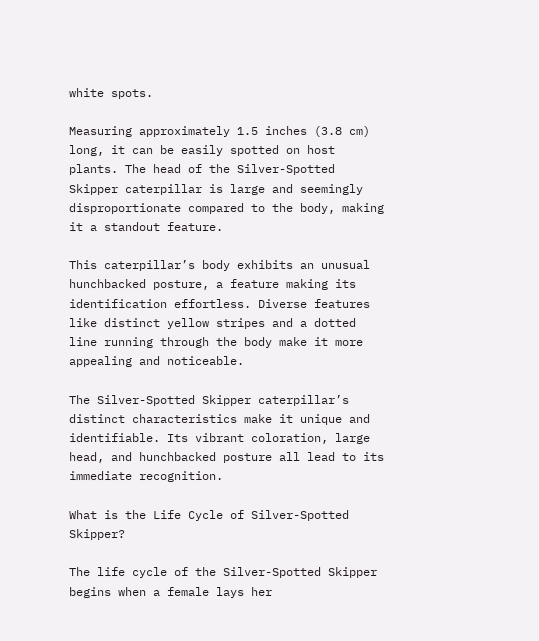white spots.

Measuring approximately 1.5 inches (3.8 cm) long, it can be easily spotted on host plants. The head of the Silver-Spotted Skipper caterpillar is large and seemingly disproportionate compared to the body, making it a standout feature.

This caterpillar’s body exhibits an unusual hunchbacked posture, a feature making its identification effortless. Diverse features like distinct yellow stripes and a dotted line running through the body make it more appealing and noticeable.

The Silver-Spotted Skipper caterpillar’s distinct characteristics make it unique and identifiable. Its vibrant coloration, large head, and hunchbacked posture all lead to its immediate recognition.

What is the Life Cycle of Silver-Spotted Skipper?

The life cycle of the Silver-Spotted Skipper begins when a female lays her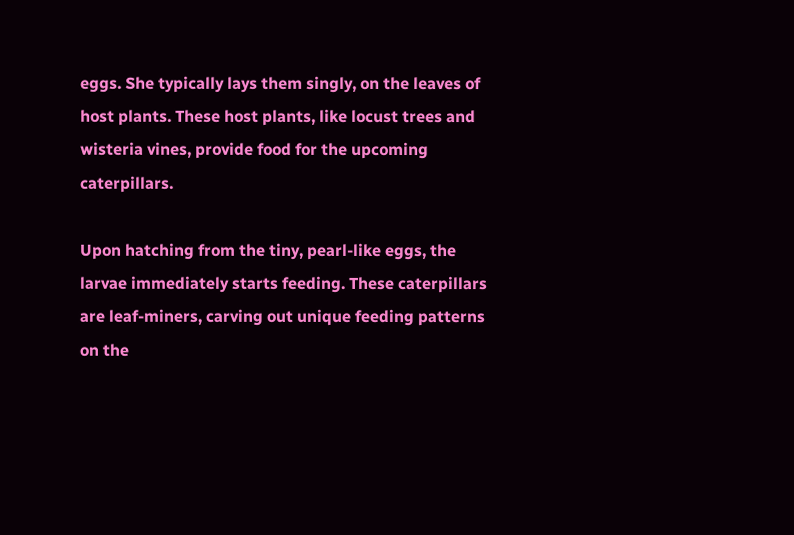eggs. She typically lays them singly, on the leaves of host plants. These host plants, like locust trees and wisteria vines, provide food for the upcoming caterpillars.

Upon hatching from the tiny, pearl-like eggs, the larvae immediately starts feeding. These caterpillars are leaf-miners, carving out unique feeding patterns on the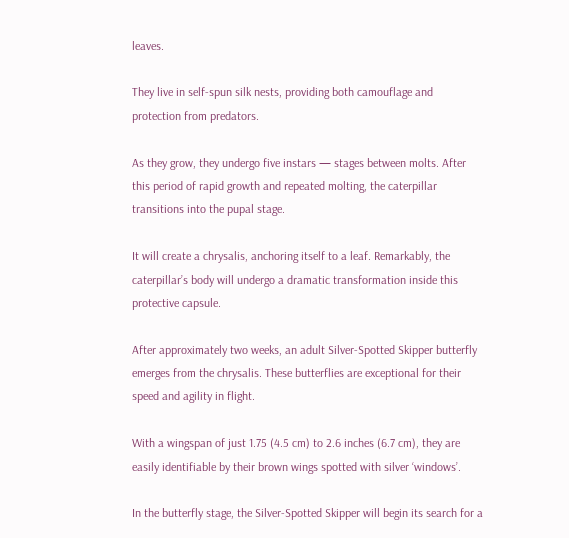leaves.

They live in self-spun silk nests, providing both camouflage and protection from predators.

As they grow, they undergo five instars — stages between molts. After this period of rapid growth and repeated molting, the caterpillar transitions into the pupal stage.

It will create a chrysalis, anchoring itself to a leaf. Remarkably, the caterpillar’s body will undergo a dramatic transformation inside this protective capsule.

After approximately two weeks, an adult Silver-Spotted Skipper butterfly emerges from the chrysalis. These butterflies are exceptional for their speed and agility in flight.

With a wingspan of just 1.75 (4.5 cm) to 2.6 inches (6.7 cm), they are easily identifiable by their brown wings spotted with silver ‘windows’.

In the butterfly stage, the Silver-Spotted Skipper will begin its search for a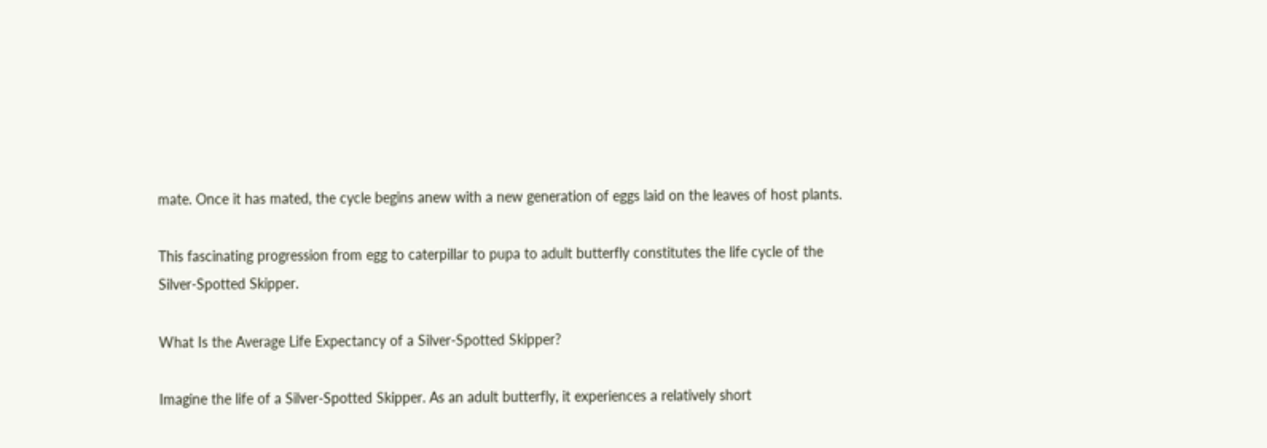mate. Once it has mated, the cycle begins anew with a new generation of eggs laid on the leaves of host plants.

This fascinating progression from egg to caterpillar to pupa to adult butterfly constitutes the life cycle of the Silver-Spotted Skipper.

What Is the Average Life Expectancy of a Silver-Spotted Skipper?

Imagine the life of a Silver-Spotted Skipper. As an adult butterfly, it experiences a relatively short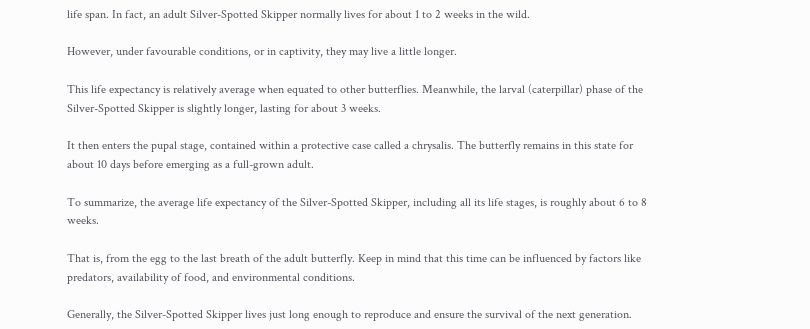life span. In fact, an adult Silver-Spotted Skipper normally lives for about 1 to 2 weeks in the wild.

However, under favourable conditions, or in captivity, they may live a little longer.

This life expectancy is relatively average when equated to other butterflies. Meanwhile, the larval (caterpillar) phase of the Silver-Spotted Skipper is slightly longer, lasting for about 3 weeks.

It then enters the pupal stage, contained within a protective case called a chrysalis. The butterfly remains in this state for about 10 days before emerging as a full-grown adult.

To summarize, the average life expectancy of the Silver-Spotted Skipper, including all its life stages, is roughly about 6 to 8 weeks.

That is, from the egg to the last breath of the adult butterfly. Keep in mind that this time can be influenced by factors like predators, availability of food, and environmental conditions.

Generally, the Silver-Spotted Skipper lives just long enough to reproduce and ensure the survival of the next generation.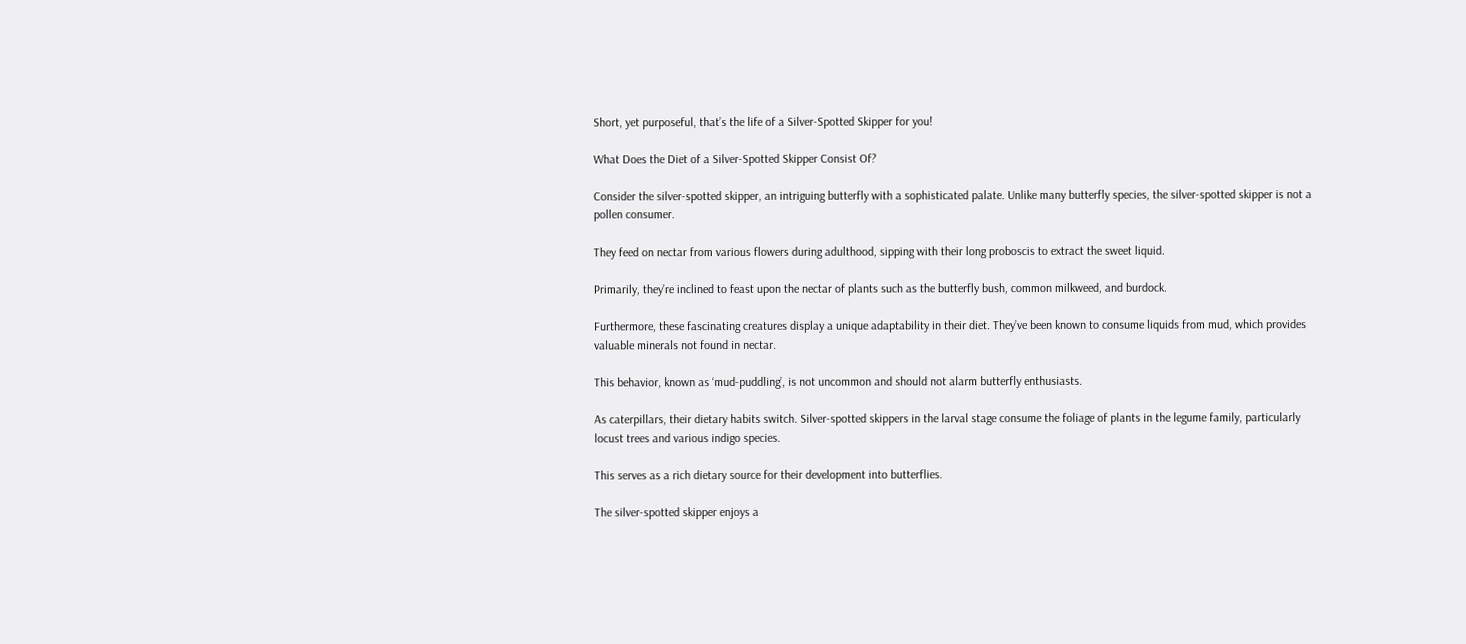Short, yet purposeful, that’s the life of a Silver-Spotted Skipper for you!

What Does the Diet of a Silver-Spotted Skipper Consist Of?

Consider the silver-spotted skipper, an intriguing butterfly with a sophisticated palate. Unlike many butterfly species, the silver-spotted skipper is not a pollen consumer.

They feed on nectar from various flowers during adulthood, sipping with their long proboscis to extract the sweet liquid.

Primarily, they’re inclined to feast upon the nectar of plants such as the butterfly bush, common milkweed, and burdock.

Furthermore, these fascinating creatures display a unique adaptability in their diet. They’ve been known to consume liquids from mud, which provides valuable minerals not found in nectar.

This behavior, known as ‘mud-puddling’, is not uncommon and should not alarm butterfly enthusiasts.

As caterpillars, their dietary habits switch. Silver-spotted skippers in the larval stage consume the foliage of plants in the legume family, particularly locust trees and various indigo species.

This serves as a rich dietary source for their development into butterflies.

The silver-spotted skipper enjoys a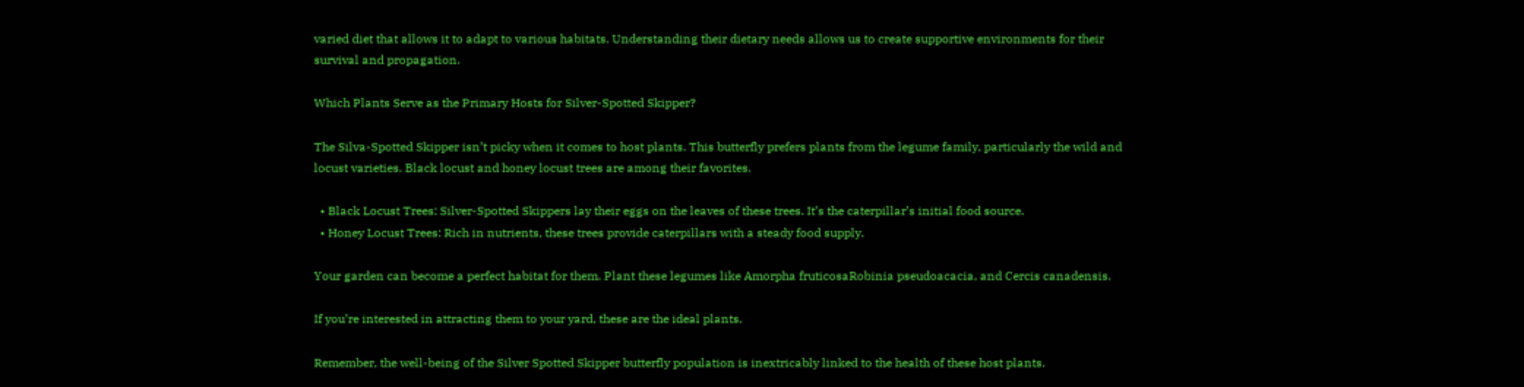varied diet that allows it to adapt to various habitats. Understanding their dietary needs allows us to create supportive environments for their survival and propagation.

Which Plants Serve as the Primary Hosts for Silver-Spotted Skipper?

The Silva-Spotted Skipper isn’t picky when it comes to host plants. This butterfly prefers plants from the legume family, particularly the wild and locust varieties. Black locust and honey locust trees are among their favorites.

  • Black Locust Trees: Silver-Spotted Skippers lay their eggs on the leaves of these trees. It’s the caterpillar’s initial food source.
  • Honey Locust Trees: Rich in nutrients, these trees provide caterpillars with a steady food supply.

Your garden can become a perfect habitat for them. Plant these legumes like Amorpha fruticosaRobinia pseudoacacia, and Cercis canadensis.

If you’re interested in attracting them to your yard, these are the ideal plants.

Remember, the well-being of the Silver Spotted Skipper butterfly population is inextricably linked to the health of these host plants.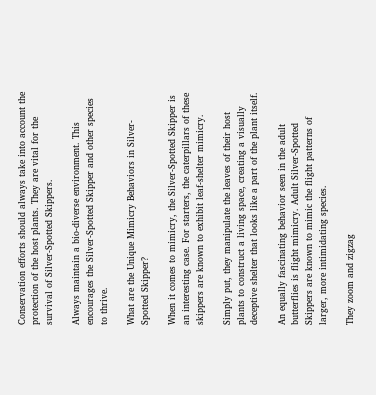Conservation efforts should always take into account the protection of the host plants. They are vital for the survival of Silver-Spotted Skippers.

Always maintain a bio-diverse environment. This encourages the Silver-Spotted Skipper and other species to thrive.

What are the Unique Mimicry Behaviors in Silver-Spotted Skipper?

When it comes to mimicry, the Silver-Spotted Skipper is an interesting case. For starters, the caterpillars of these skippers are known to exhibit leaf-shelter mimicry.

Simply put, they manipulate the leaves of their host plants to construct a living space, creating a visually deceptive shelter that looks like a part of the plant itself.

An equally fascinating behavior seen in the adult butterflies is flight mimicry. Adult Silver-Spotted Skippers are known to mimic the flight patterns of larger, more intimidating species.

They zoom and zigzag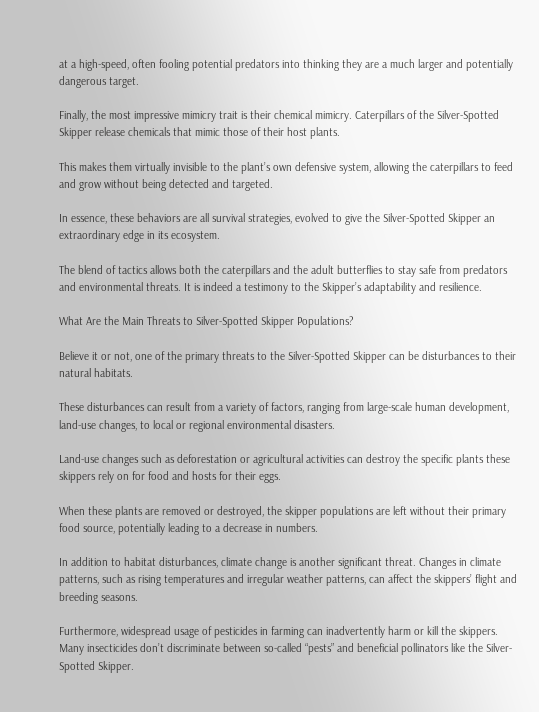at a high-speed, often fooling potential predators into thinking they are a much larger and potentially dangerous target.

Finally, the most impressive mimicry trait is their chemical mimicry. Caterpillars of the Silver-Spotted Skipper release chemicals that mimic those of their host plants.

This makes them virtually invisible to the plant’s own defensive system, allowing the caterpillars to feed and grow without being detected and targeted.

In essence, these behaviors are all survival strategies, evolved to give the Silver-Spotted Skipper an extraordinary edge in its ecosystem.

The blend of tactics allows both the caterpillars and the adult butterflies to stay safe from predators and environmental threats. It is indeed a testimony to the Skipper’s adaptability and resilience.

What Are the Main Threats to Silver-Spotted Skipper Populations?

Believe it or not, one of the primary threats to the Silver-Spotted Skipper can be disturbances to their natural habitats.

These disturbances can result from a variety of factors, ranging from large-scale human development, land-use changes, to local or regional environmental disasters.

Land-use changes such as deforestation or agricultural activities can destroy the specific plants these skippers rely on for food and hosts for their eggs.

When these plants are removed or destroyed, the skipper populations are left without their primary food source, potentially leading to a decrease in numbers.

In addition to habitat disturbances, climate change is another significant threat. Changes in climate patterns, such as rising temperatures and irregular weather patterns, can affect the skippers’ flight and breeding seasons.

Furthermore, widespread usage of pesticides in farming can inadvertently harm or kill the skippers. Many insecticides don’t discriminate between so-called “pests” and beneficial pollinators like the Silver-Spotted Skipper.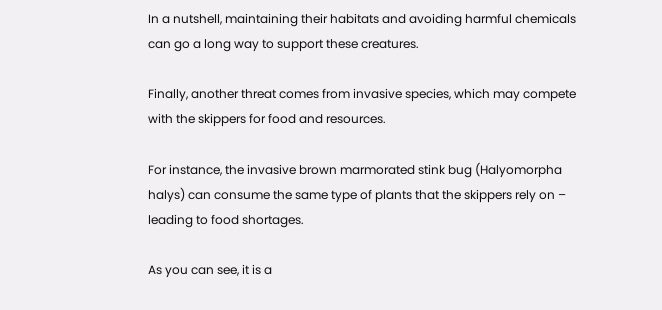In a nutshell, maintaining their habitats and avoiding harmful chemicals can go a long way to support these creatures.

Finally, another threat comes from invasive species, which may compete with the skippers for food and resources.

For instance, the invasive brown marmorated stink bug (Halyomorpha halys) can consume the same type of plants that the skippers rely on – leading to food shortages.

As you can see, it is a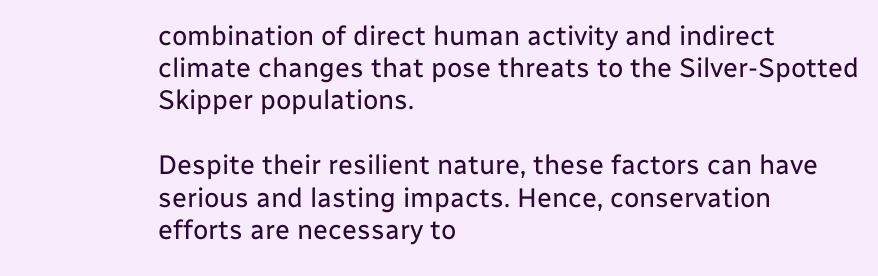combination of direct human activity and indirect climate changes that pose threats to the Silver-Spotted Skipper populations.

Despite their resilient nature, these factors can have serious and lasting impacts. Hence, conservation efforts are necessary to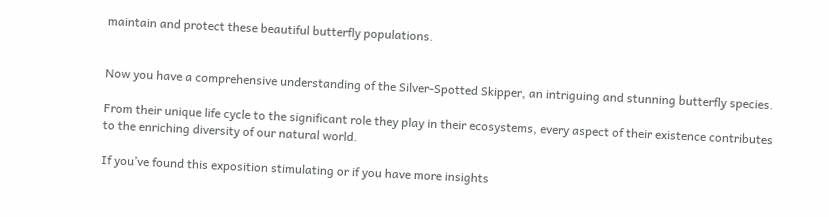maintain and protect these beautiful butterfly populations.


Now you have a comprehensive understanding of the Silver-Spotted Skipper, an intriguing and stunning butterfly species.

From their unique life cycle to the significant role they play in their ecosystems, every aspect of their existence contributes to the enriching diversity of our natural world.

If you’ve found this exposition stimulating or if you have more insights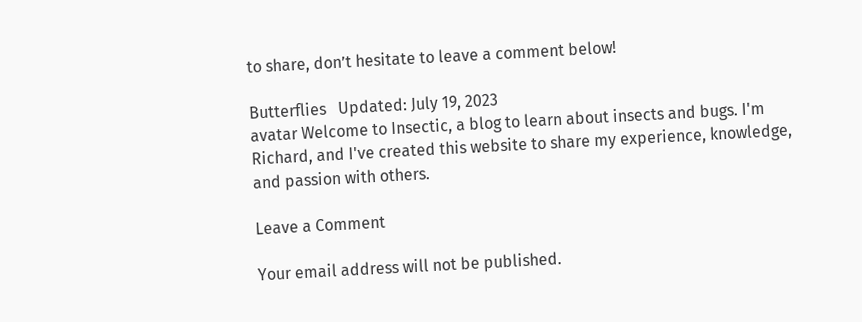to share, don’t hesitate to leave a comment below!

Butterflies   Updated: July 19, 2023
avatar Welcome to Insectic, a blog to learn about insects and bugs. I'm Richard, and I've created this website to share my experience, knowledge, and passion with others.

Leave a Comment

Your email address will not be published.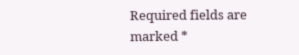Required fields are marked *